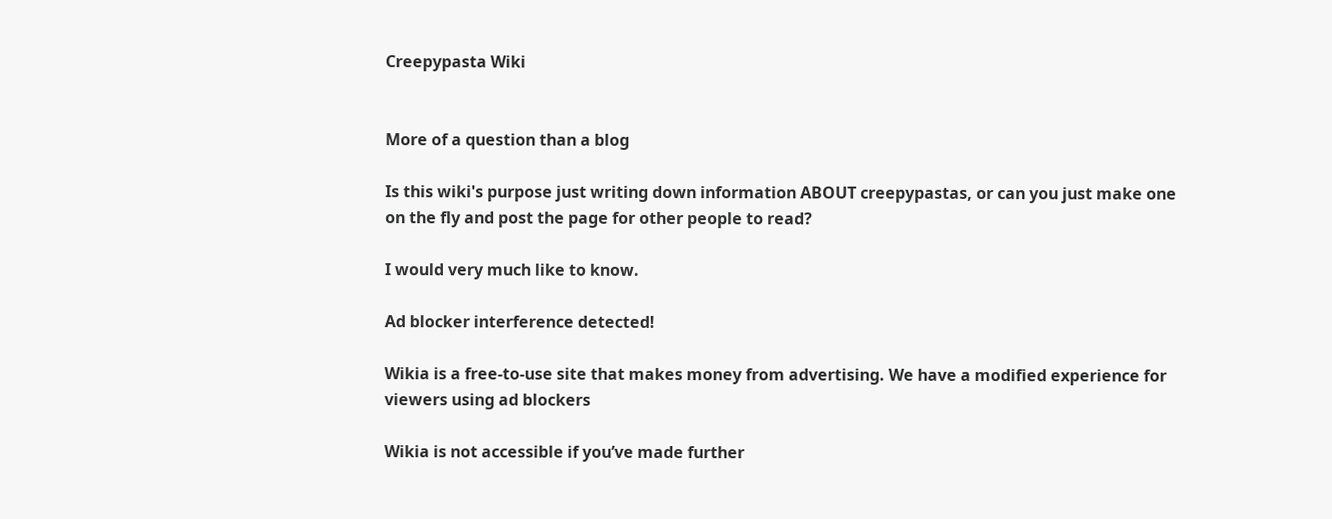Creepypasta Wiki


More of a question than a blog

Is this wiki's purpose just writing down information ABOUT creepypastas, or can you just make one on the fly and post the page for other people to read?

I would very much like to know.

Ad blocker interference detected!

Wikia is a free-to-use site that makes money from advertising. We have a modified experience for viewers using ad blockers

Wikia is not accessible if you’ve made further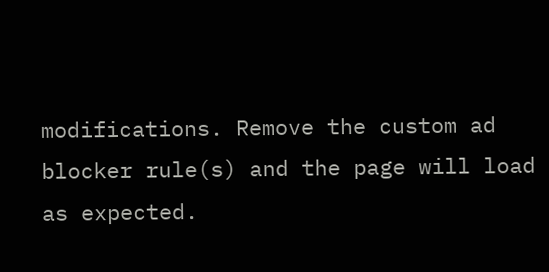modifications. Remove the custom ad blocker rule(s) and the page will load as expected.